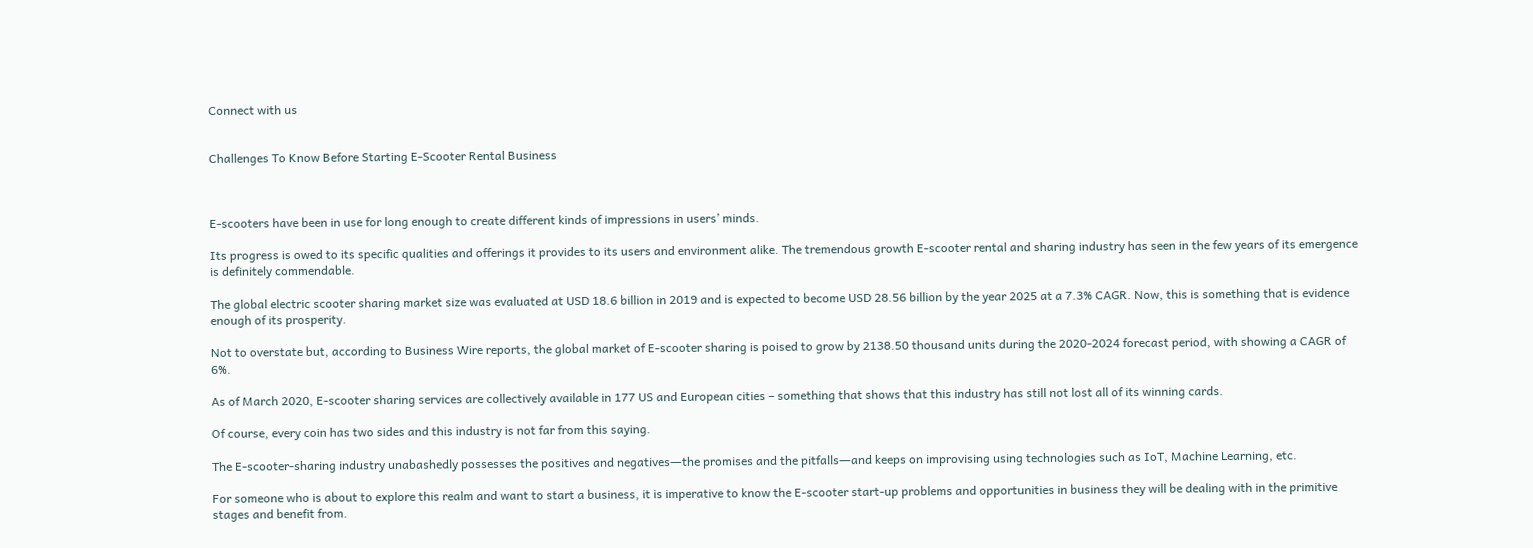Connect with us


Challenges To Know Before Starting E-Scooter Rental Business



E-scooters have been in use for long enough to create different kinds of impressions in users’ minds.

Its progress is owed to its specific qualities and offerings it provides to its users and environment alike. The tremendous growth E-scooter rental and sharing industry has seen in the few years of its emergence is definitely commendable.

The global electric scooter sharing market size was evaluated at USD 18.6 billion in 2019 and is expected to become USD 28.56 billion by the year 2025 at a 7.3% CAGR. Now, this is something that is evidence enough of its prosperity.

Not to overstate but, according to Business Wire reports, the global market of E-scooter sharing is poised to grow by 2138.50 thousand units during the 2020-2024 forecast period, with showing a CAGR of 6%.

As of March 2020, E-scooter sharing services are collectively available in 177 US and European cities – something that shows that this industry has still not lost all of its winning cards.

Of course, every coin has two sides and this industry is not far from this saying.

The E-scooter-sharing industry unabashedly possesses the positives and negatives―the promises and the pitfalls―and keeps on improvising using technologies such as IoT, Machine Learning, etc.

For someone who is about to explore this realm and want to start a business, it is imperative to know the E-scooter start-up problems and opportunities in business they will be dealing with in the primitive stages and benefit from.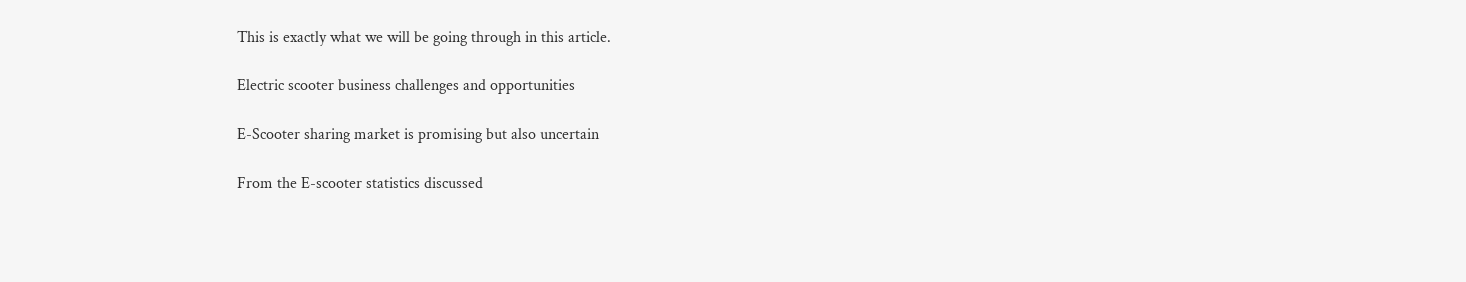This is exactly what we will be going through in this article.

Electric scooter business challenges and opportunities

E-Scooter sharing market is promising but also uncertain

From the E-scooter statistics discussed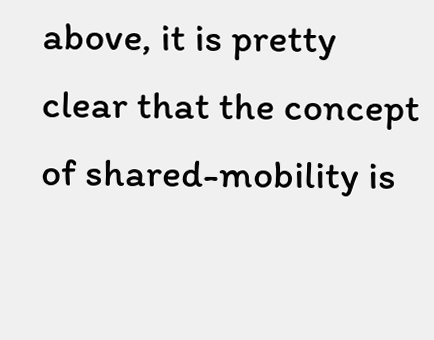above, it is pretty clear that the concept of shared-mobility is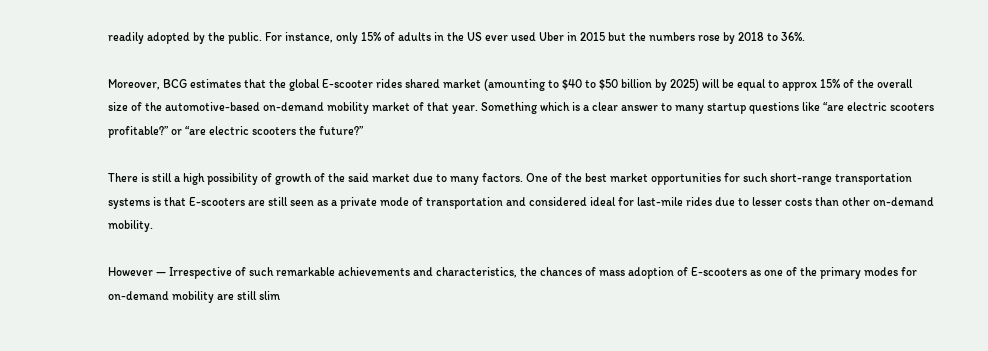readily adopted by the public. For instance, only 15% of adults in the US ever used Uber in 2015 but the numbers rose by 2018 to 36%.

Moreover, BCG estimates that the global E-scooter rides shared market (amounting to $40 to $50 billion by 2025) will be equal to approx 15% of the overall size of the automotive-based on-demand mobility market of that year. Something which is a clear answer to many startup questions like “are electric scooters profitable?” or “are electric scooters the future?”

There is still a high possibility of growth of the said market due to many factors. One of the best market opportunities for such short-range transportation systems is that E-scooters are still seen as a private mode of transportation and considered ideal for last-mile rides due to lesser costs than other on-demand mobility.

However ― Irrespective of such remarkable achievements and characteristics, the chances of mass adoption of E-scooters as one of the primary modes for on-demand mobility are still slim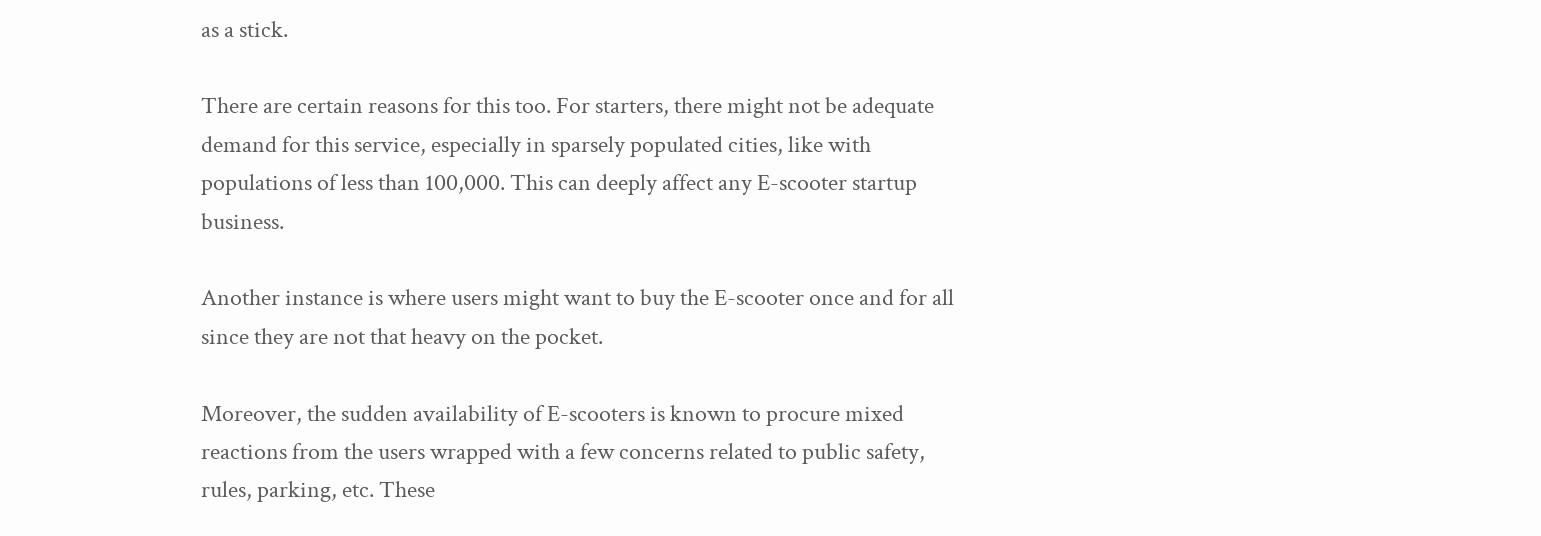as a stick.

There are certain reasons for this too. For starters, there might not be adequate demand for this service, especially in sparsely populated cities, like with populations of less than 100,000. This can deeply affect any E-scooter startup business.

Another instance is where users might want to buy the E-scooter once and for all since they are not that heavy on the pocket.

Moreover, the sudden availability of E-scooters is known to procure mixed reactions from the users wrapped with a few concerns related to public safety, rules, parking, etc. These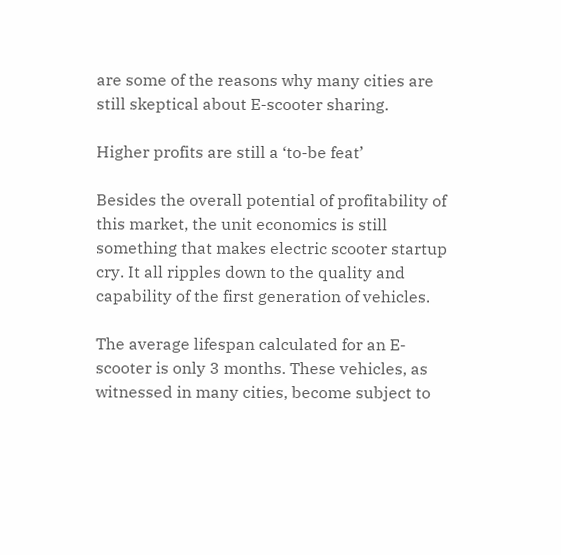are some of the reasons why many cities are still skeptical about E-scooter sharing.

Higher profits are still a ‘to-be feat’

Besides the overall potential of profitability of this market, the unit economics is still something that makes electric scooter startup cry. It all ripples down to the quality and capability of the first generation of vehicles.

The average lifespan calculated for an E-scooter is only 3 months. These vehicles, as witnessed in many cities, become subject to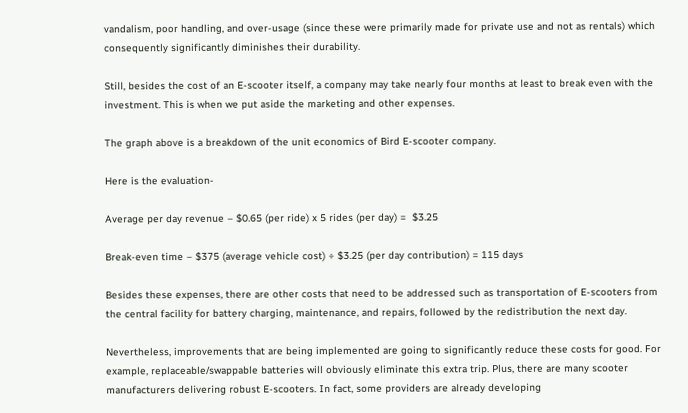vandalism, poor handling, and over-usage (since these were primarily made for private use and not as rentals) which consequently significantly diminishes their durability.

Still, besides the cost of an E-scooter itself, a company may take nearly four months at least to break even with the investment. This is when we put aside the marketing and other expenses.

The graph above is a breakdown of the unit economics of Bird E-scooter company.

Here is the evaluation-

Average per day revenue – $0.65 (per ride) x 5 rides (per day) =  $3.25

Break-even time – $375 (average vehicle cost) ÷ $3.25 (per day contribution) = 115 days

Besides these expenses, there are other costs that need to be addressed such as transportation of E-scooters from the central facility for battery charging, maintenance, and repairs, followed by the redistribution the next day.

Nevertheless, improvements that are being implemented are going to significantly reduce these costs for good. For example, replaceable/swappable batteries will obviously eliminate this extra trip. Plus, there are many scooter manufacturers delivering robust E-scooters. In fact, some providers are already developing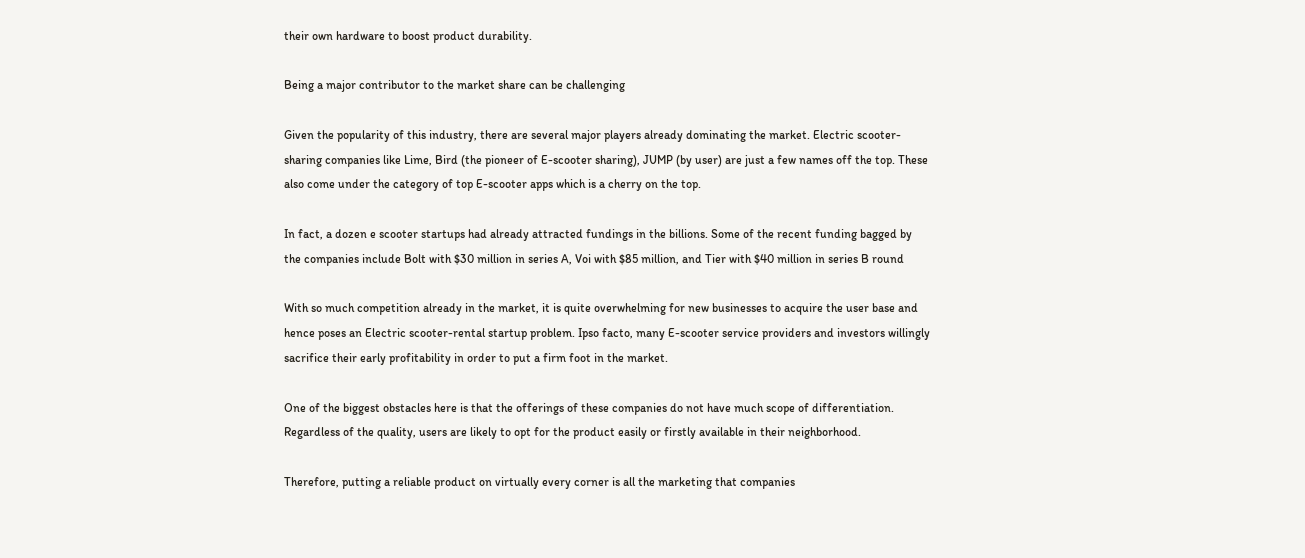their own hardware to boost product durability.

Being a major contributor to the market share can be challenging

Given the popularity of this industry, there are several major players already dominating the market. Electric scooter-sharing companies like Lime, Bird (the pioneer of E-scooter sharing), JUMP (by user) are just a few names off the top. These also come under the category of top E-scooter apps which is a cherry on the top.

In fact, a dozen e scooter startups had already attracted fundings in the billions. Some of the recent funding bagged by the companies include Bolt with $30 million in series A, Voi with $85 million, and Tier with $40 million in series B round

With so much competition already in the market, it is quite overwhelming for new businesses to acquire the user base and hence poses an Electric scooter-rental startup problem. Ipso facto, many E-scooter service providers and investors willingly sacrifice their early profitability in order to put a firm foot in the market.

One of the biggest obstacles here is that the offerings of these companies do not have much scope of differentiation. Regardless of the quality, users are likely to opt for the product easily or firstly available in their neighborhood.

Therefore, putting a reliable product on virtually every corner is all the marketing that companies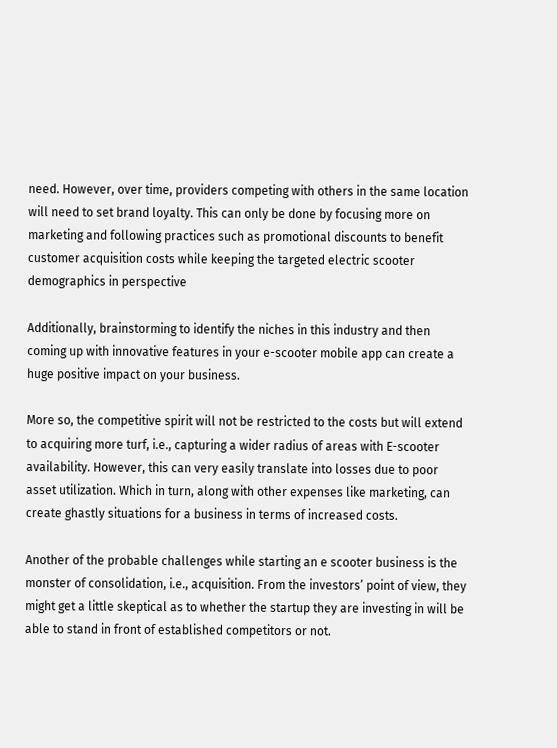need. However, over time, providers competing with others in the same location will need to set brand loyalty. This can only be done by focusing more on marketing and following practices such as promotional discounts to benefit customer acquisition costs while keeping the targeted electric scooter demographics in perspective

Additionally, brainstorming to identify the niches in this industry and then coming up with innovative features in your e-scooter mobile app can create a huge positive impact on your business.

More so, the competitive spirit will not be restricted to the costs but will extend to acquiring more turf, i.e., capturing a wider radius of areas with E-scooter availability. However, this can very easily translate into losses due to poor asset utilization. Which in turn, along with other expenses like marketing, can create ghastly situations for a business in terms of increased costs.

Another of the probable challenges while starting an e scooter business is the monster of consolidation, i.e., acquisition. From the investors’ point of view, they might get a little skeptical as to whether the startup they are investing in will be able to stand in front of established competitors or not.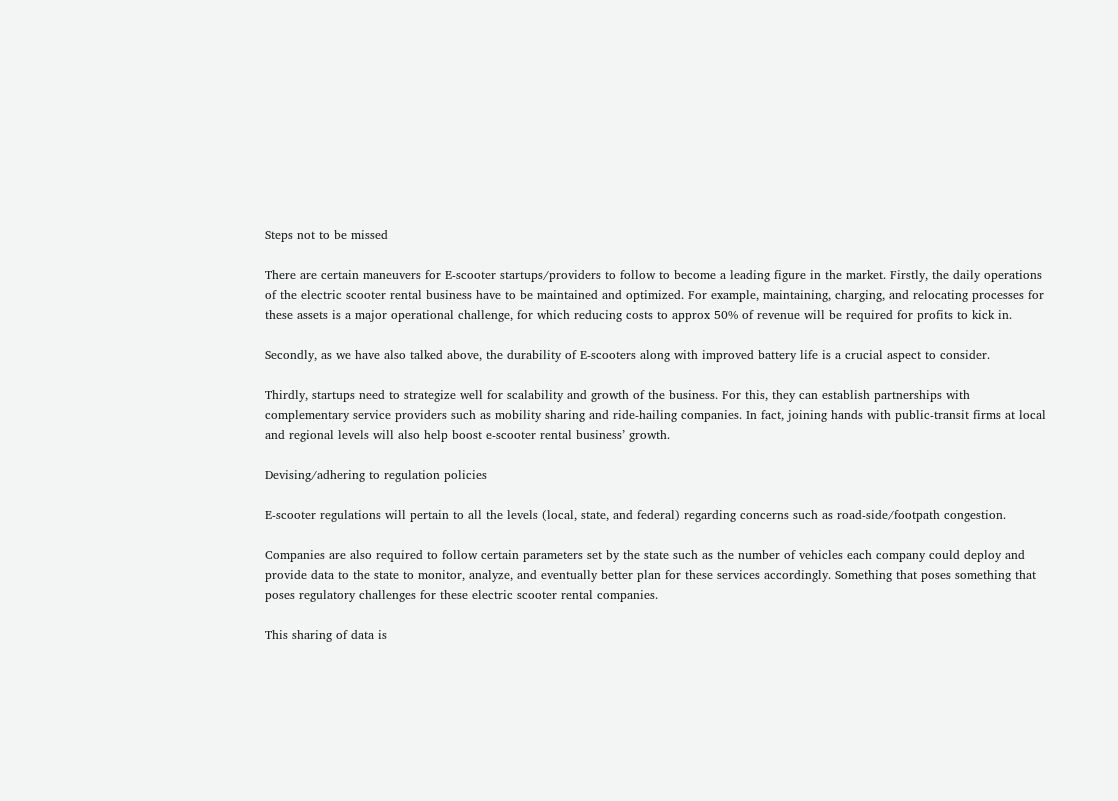Steps not to be missed

There are certain maneuvers for E-scooter startups/providers to follow to become a leading figure in the market. Firstly, the daily operations of the electric scooter rental business have to be maintained and optimized. For example, maintaining, charging, and relocating processes for these assets is a major operational challenge, for which reducing costs to approx 50% of revenue will be required for profits to kick in.

Secondly, as we have also talked above, the durability of E-scooters along with improved battery life is a crucial aspect to consider.

Thirdly, startups need to strategize well for scalability and growth of the business. For this, they can establish partnerships with complementary service providers such as mobility sharing and ride-hailing companies. In fact, joining hands with public-transit firms at local and regional levels will also help boost e-scooter rental business’ growth.

Devising/adhering to regulation policies

E-scooter regulations will pertain to all the levels (local, state, and federal) regarding concerns such as road-side/footpath congestion.

Companies are also required to follow certain parameters set by the state such as the number of vehicles each company could deploy and provide data to the state to monitor, analyze, and eventually better plan for these services accordingly. Something that poses something that poses regulatory challenges for these electric scooter rental companies.

This sharing of data is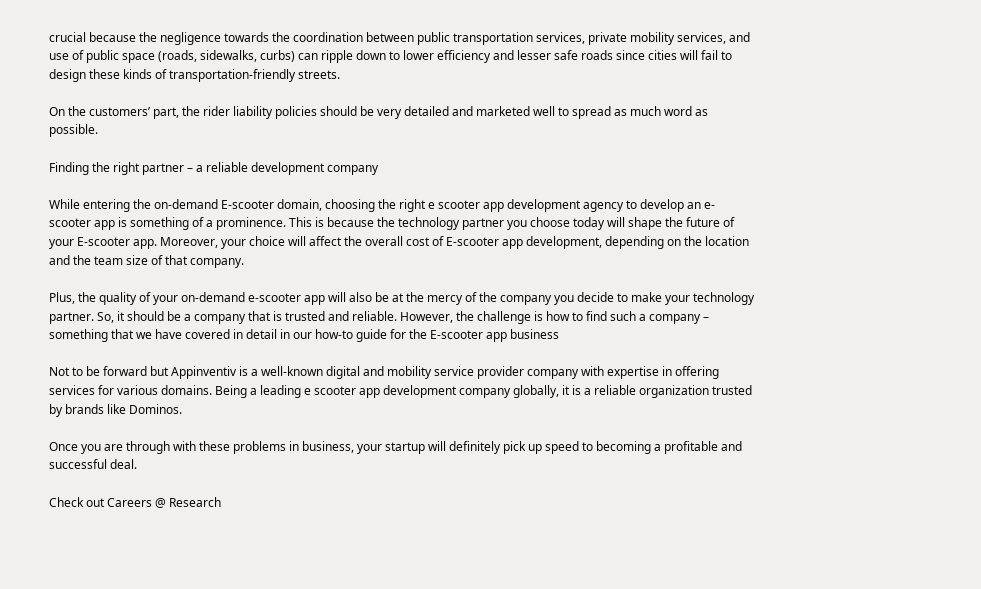crucial because the negligence towards the coordination between public transportation services, private mobility services, and use of public space (roads, sidewalks, curbs) can ripple down to lower efficiency and lesser safe roads since cities will fail to design these kinds of transportation-friendly streets.

On the customers’ part, the rider liability policies should be very detailed and marketed well to spread as much word as possible.

Finding the right partner – a reliable development company

While entering the on-demand E-scooter domain, choosing the right e scooter app development agency to develop an e-scooter app is something of a prominence. This is because the technology partner you choose today will shape the future of your E-scooter app. Moreover, your choice will affect the overall cost of E-scooter app development, depending on the location and the team size of that company.

Plus, the quality of your on-demand e-scooter app will also be at the mercy of the company you decide to make your technology partner. So, it should be a company that is trusted and reliable. However, the challenge is how to find such a company – something that we have covered in detail in our how-to guide for the E-scooter app business

Not to be forward but Appinventiv is a well-known digital and mobility service provider company with expertise in offering services for various domains. Being a leading e scooter app development company globally, it is a reliable organization trusted by brands like Dominos.

Once you are through with these problems in business, your startup will definitely pick up speed to becoming a profitable and successful deal.

Check out Careers @ Research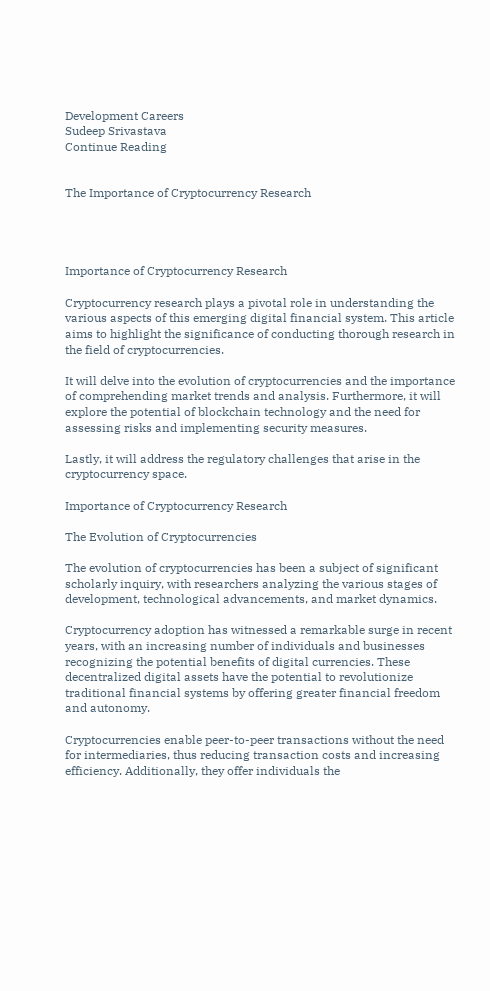Development Careers
Sudeep Srivastava
Continue Reading


The Importance of Cryptocurrency Research




Importance of Cryptocurrency Research

Cryptocurrency research plays a pivotal role in understanding the various aspects of this emerging digital financial system. This article aims to highlight the significance of conducting thorough research in the field of cryptocurrencies.

It will delve into the evolution of cryptocurrencies and the importance of comprehending market trends and analysis. Furthermore, it will explore the potential of blockchain technology and the need for assessing risks and implementing security measures.

Lastly, it will address the regulatory challenges that arise in the cryptocurrency space.

Importance of Cryptocurrency Research

The Evolution of Cryptocurrencies

The evolution of cryptocurrencies has been a subject of significant scholarly inquiry, with researchers analyzing the various stages of development, technological advancements, and market dynamics.

Cryptocurrency adoption has witnessed a remarkable surge in recent years, with an increasing number of individuals and businesses recognizing the potential benefits of digital currencies. These decentralized digital assets have the potential to revolutionize traditional financial systems by offering greater financial freedom and autonomy.

Cryptocurrencies enable peer-to-peer transactions without the need for intermediaries, thus reducing transaction costs and increasing efficiency. Additionally, they offer individuals the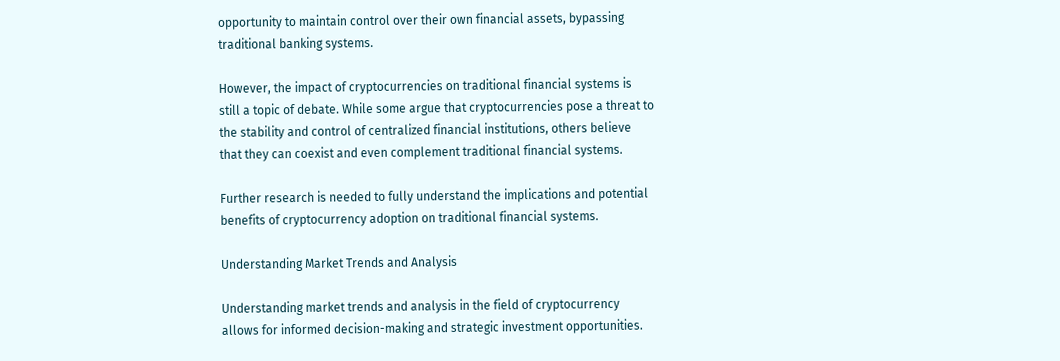opportunity to maintain control over their own financial assets, bypassing traditional banking systems.

However, the impact of cryptocurrencies on traditional financial systems is still a topic of debate. While some argue that cryptocurrencies pose a threat to the stability and control of centralized financial institutions, others believe that they can coexist and even complement traditional financial systems.

Further research is needed to fully understand the implications and potential benefits of cryptocurrency adoption on traditional financial systems.

Understanding Market Trends and Analysis

Understanding market trends and analysis in the field of cryptocurrency allows for informed decision-making and strategic investment opportunities.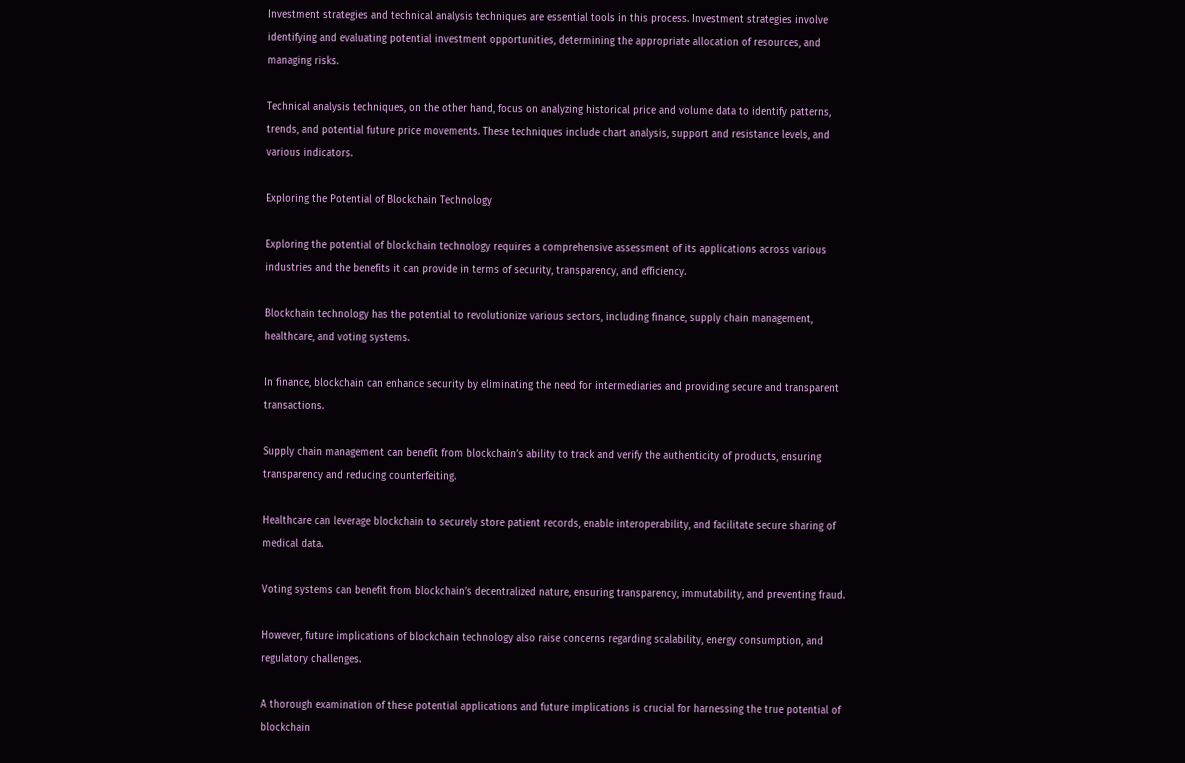Investment strategies and technical analysis techniques are essential tools in this process. Investment strategies involve identifying and evaluating potential investment opportunities, determining the appropriate allocation of resources, and managing risks.

Technical analysis techniques, on the other hand, focus on analyzing historical price and volume data to identify patterns, trends, and potential future price movements. These techniques include chart analysis, support and resistance levels, and various indicators.

Exploring the Potential of Blockchain Technology

Exploring the potential of blockchain technology requires a comprehensive assessment of its applications across various industries and the benefits it can provide in terms of security, transparency, and efficiency.

Blockchain technology has the potential to revolutionize various sectors, including finance, supply chain management, healthcare, and voting systems.

In finance, blockchain can enhance security by eliminating the need for intermediaries and providing secure and transparent transactions.

Supply chain management can benefit from blockchain’s ability to track and verify the authenticity of products, ensuring transparency and reducing counterfeiting.

Healthcare can leverage blockchain to securely store patient records, enable interoperability, and facilitate secure sharing of medical data.

Voting systems can benefit from blockchain’s decentralized nature, ensuring transparency, immutability, and preventing fraud.

However, future implications of blockchain technology also raise concerns regarding scalability, energy consumption, and regulatory challenges.

A thorough examination of these potential applications and future implications is crucial for harnessing the true potential of blockchain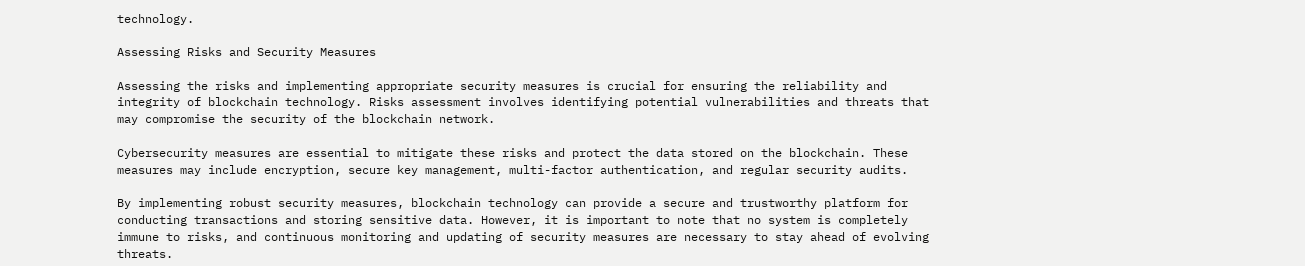technology.

Assessing Risks and Security Measures

Assessing the risks and implementing appropriate security measures is crucial for ensuring the reliability and integrity of blockchain technology. Risks assessment involves identifying potential vulnerabilities and threats that may compromise the security of the blockchain network.

Cybersecurity measures are essential to mitigate these risks and protect the data stored on the blockchain. These measures may include encryption, secure key management, multi-factor authentication, and regular security audits.

By implementing robust security measures, blockchain technology can provide a secure and trustworthy platform for conducting transactions and storing sensitive data. However, it is important to note that no system is completely immune to risks, and continuous monitoring and updating of security measures are necessary to stay ahead of evolving threats.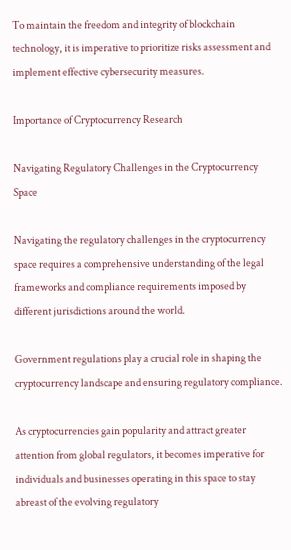To maintain the freedom and integrity of blockchain technology, it is imperative to prioritize risks assessment and implement effective cybersecurity measures.

Importance of Cryptocurrency Research

Navigating Regulatory Challenges in the Cryptocurrency Space

Navigating the regulatory challenges in the cryptocurrency space requires a comprehensive understanding of the legal frameworks and compliance requirements imposed by different jurisdictions around the world.

Government regulations play a crucial role in shaping the cryptocurrency landscape and ensuring regulatory compliance.

As cryptocurrencies gain popularity and attract greater attention from global regulators, it becomes imperative for individuals and businesses operating in this space to stay abreast of the evolving regulatory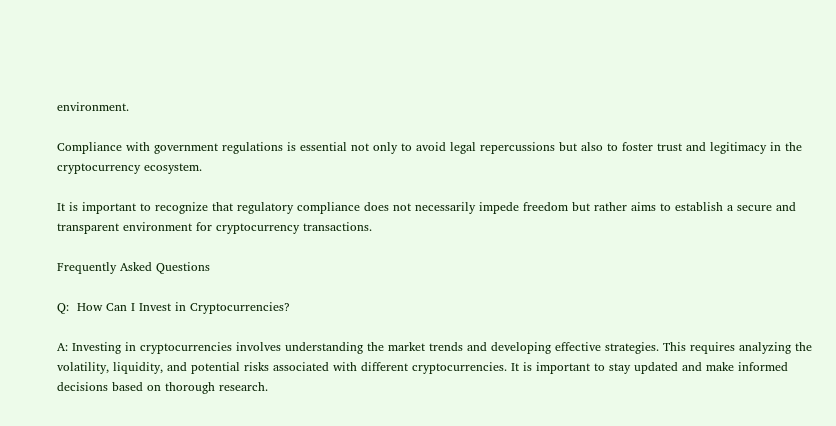environment.

Compliance with government regulations is essential not only to avoid legal repercussions but also to foster trust and legitimacy in the cryptocurrency ecosystem.

It is important to recognize that regulatory compliance does not necessarily impede freedom but rather aims to establish a secure and transparent environment for cryptocurrency transactions.

Frequently Asked Questions

Q:  How Can I Invest in Cryptocurrencies?

A: Investing in cryptocurrencies involves understanding the market trends and developing effective strategies. This requires analyzing the volatility, liquidity, and potential risks associated with different cryptocurrencies. It is important to stay updated and make informed decisions based on thorough research.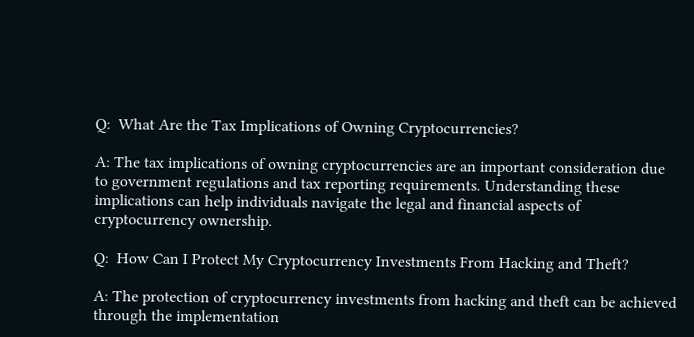Q:  What Are the Tax Implications of Owning Cryptocurrencies?

A: The tax implications of owning cryptocurrencies are an important consideration due to government regulations and tax reporting requirements. Understanding these implications can help individuals navigate the legal and financial aspects of cryptocurrency ownership.

Q:  How Can I Protect My Cryptocurrency Investments From Hacking and Theft?

A: The protection of cryptocurrency investments from hacking and theft can be achieved through the implementation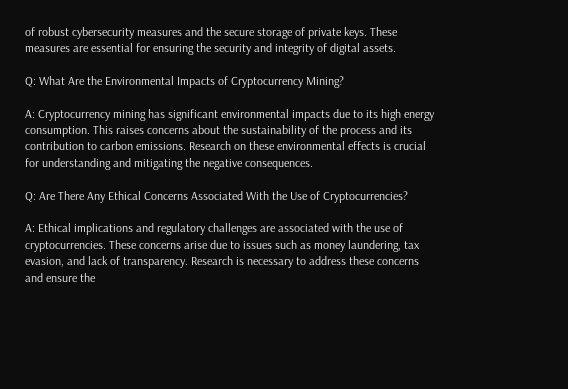of robust cybersecurity measures and the secure storage of private keys. These measures are essential for ensuring the security and integrity of digital assets.

Q: What Are the Environmental Impacts of Cryptocurrency Mining?

A: Cryptocurrency mining has significant environmental impacts due to its high energy consumption. This raises concerns about the sustainability of the process and its contribution to carbon emissions. Research on these environmental effects is crucial for understanding and mitigating the negative consequences.

Q: Are There Any Ethical Concerns Associated With the Use of Cryptocurrencies?

A: Ethical implications and regulatory challenges are associated with the use of cryptocurrencies. These concerns arise due to issues such as money laundering, tax evasion, and lack of transparency. Research is necessary to address these concerns and ensure the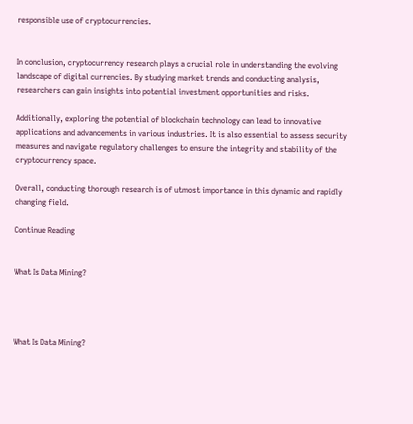responsible use of cryptocurrencies.


In conclusion, cryptocurrency research plays a crucial role in understanding the evolving landscape of digital currencies. By studying market trends and conducting analysis, researchers can gain insights into potential investment opportunities and risks.

Additionally, exploring the potential of blockchain technology can lead to innovative applications and advancements in various industries. It is also essential to assess security measures and navigate regulatory challenges to ensure the integrity and stability of the cryptocurrency space.

Overall, conducting thorough research is of utmost importance in this dynamic and rapidly changing field.

Continue Reading


What Is Data Mining?




What Is Data Mining?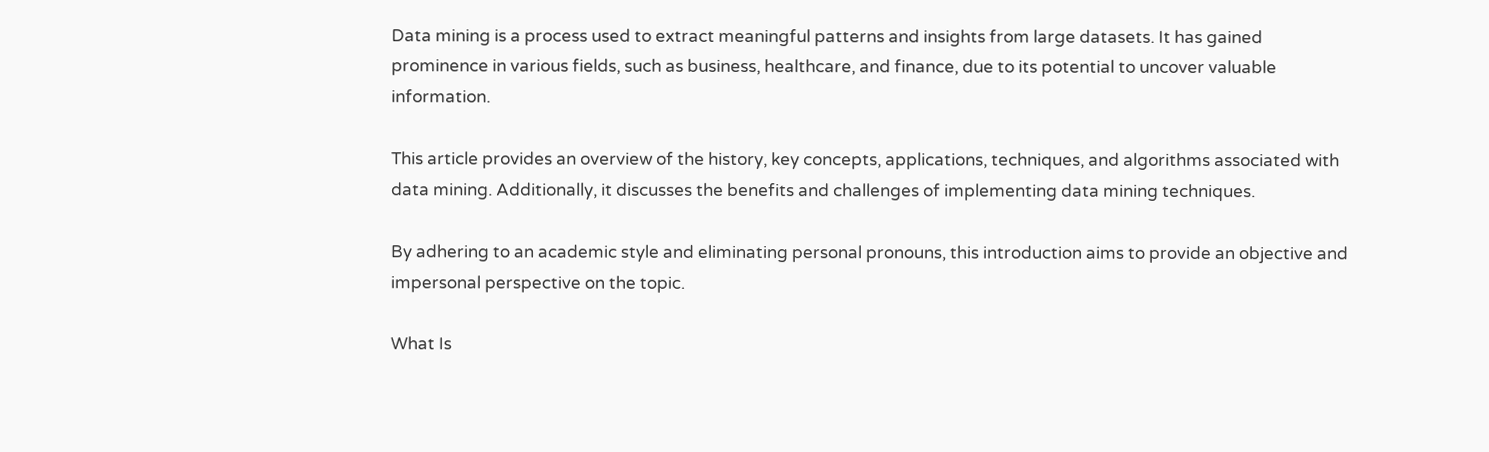Data mining is a process used to extract meaningful patterns and insights from large datasets. It has gained prominence in various fields, such as business, healthcare, and finance, due to its potential to uncover valuable information.

This article provides an overview of the history, key concepts, applications, techniques, and algorithms associated with data mining. Additionally, it discusses the benefits and challenges of implementing data mining techniques.

By adhering to an academic style and eliminating personal pronouns, this introduction aims to provide an objective and impersonal perspective on the topic.

What Is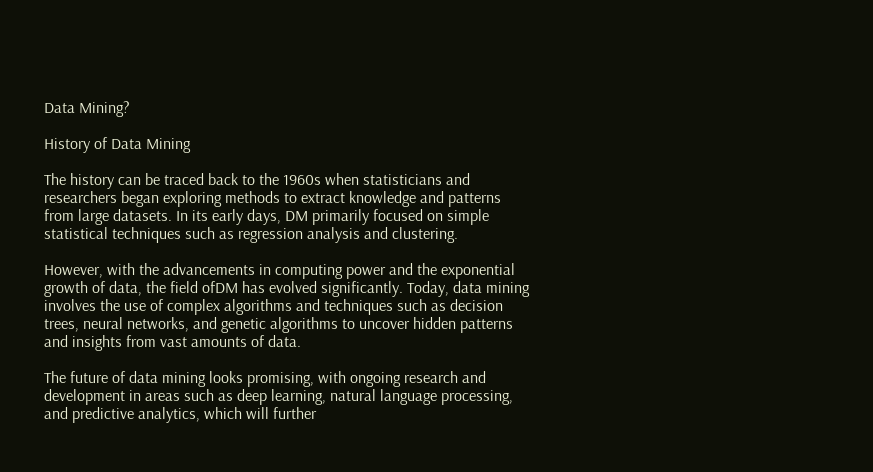Data Mining?

History of Data Mining

The history can be traced back to the 1960s when statisticians and researchers began exploring methods to extract knowledge and patterns from large datasets. In its early days, DM primarily focused on simple statistical techniques such as regression analysis and clustering.

However, with the advancements in computing power and the exponential growth of data, the field ofDM has evolved significantly. Today, data mining involves the use of complex algorithms and techniques such as decision trees, neural networks, and genetic algorithms to uncover hidden patterns and insights from vast amounts of data.

The future of data mining looks promising, with ongoing research and development in areas such as deep learning, natural language processing, and predictive analytics, which will further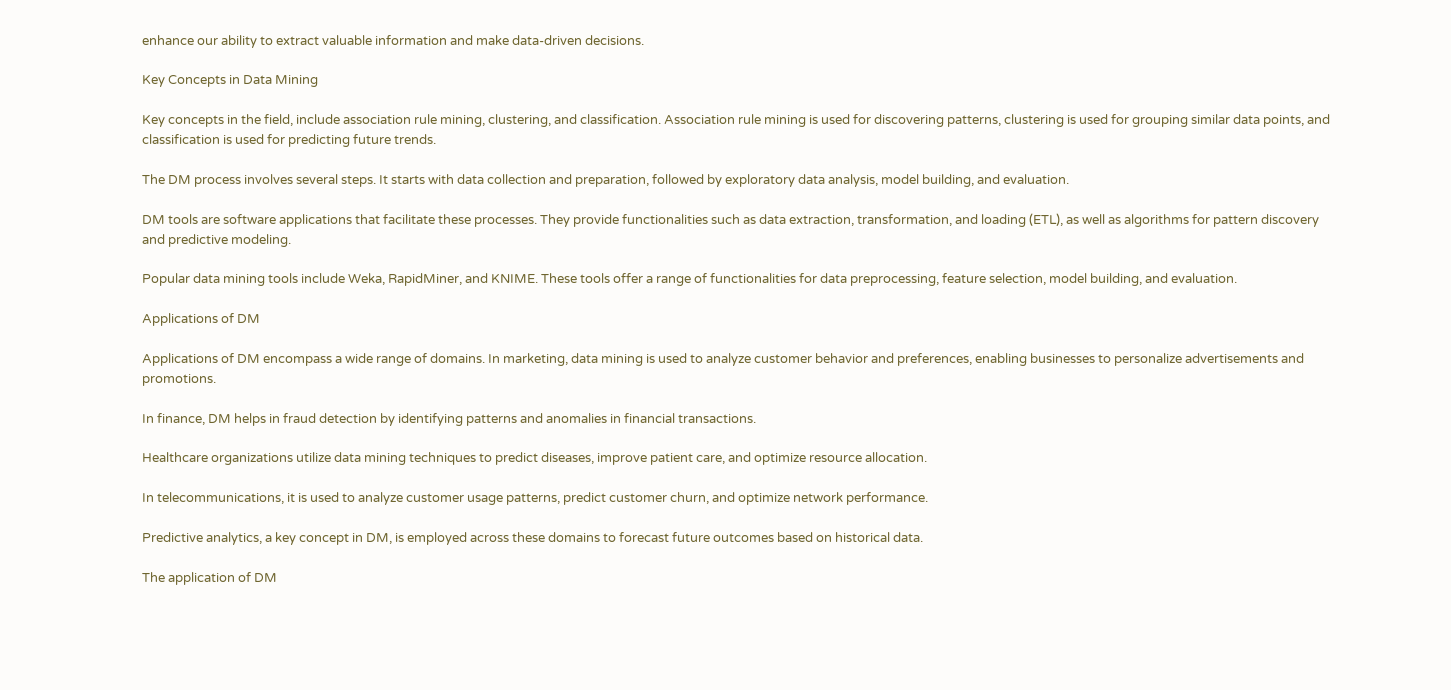enhance our ability to extract valuable information and make data-driven decisions.

Key Concepts in Data Mining

Key concepts in the field, include association rule mining, clustering, and classification. Association rule mining is used for discovering patterns, clustering is used for grouping similar data points, and classification is used for predicting future trends.

The DM process involves several steps. It starts with data collection and preparation, followed by exploratory data analysis, model building, and evaluation.

DM tools are software applications that facilitate these processes. They provide functionalities such as data extraction, transformation, and loading (ETL), as well as algorithms for pattern discovery and predictive modeling.

Popular data mining tools include Weka, RapidMiner, and KNIME. These tools offer a range of functionalities for data preprocessing, feature selection, model building, and evaluation.

Applications of DM

Applications of DM encompass a wide range of domains. In marketing, data mining is used to analyze customer behavior and preferences, enabling businesses to personalize advertisements and promotions.

In finance, DM helps in fraud detection by identifying patterns and anomalies in financial transactions.

Healthcare organizations utilize data mining techniques to predict diseases, improve patient care, and optimize resource allocation.

In telecommunications, it is used to analyze customer usage patterns, predict customer churn, and optimize network performance.

Predictive analytics, a key concept in DM, is employed across these domains to forecast future outcomes based on historical data.

The application of DM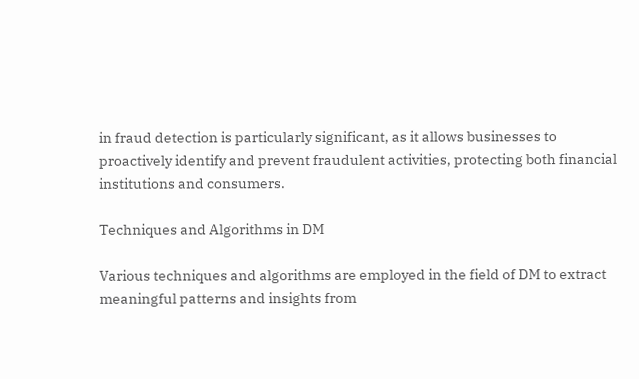in fraud detection is particularly significant, as it allows businesses to proactively identify and prevent fraudulent activities, protecting both financial institutions and consumers.

Techniques and Algorithms in DM

Various techniques and algorithms are employed in the field of DM to extract meaningful patterns and insights from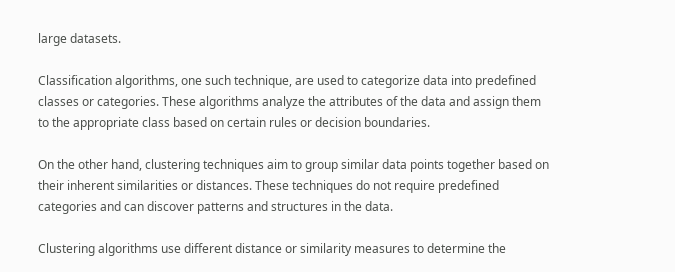large datasets.

Classification algorithms, one such technique, are used to categorize data into predefined classes or categories. These algorithms analyze the attributes of the data and assign them to the appropriate class based on certain rules or decision boundaries.

On the other hand, clustering techniques aim to group similar data points together based on their inherent similarities or distances. These techniques do not require predefined categories and can discover patterns and structures in the data.

Clustering algorithms use different distance or similarity measures to determine the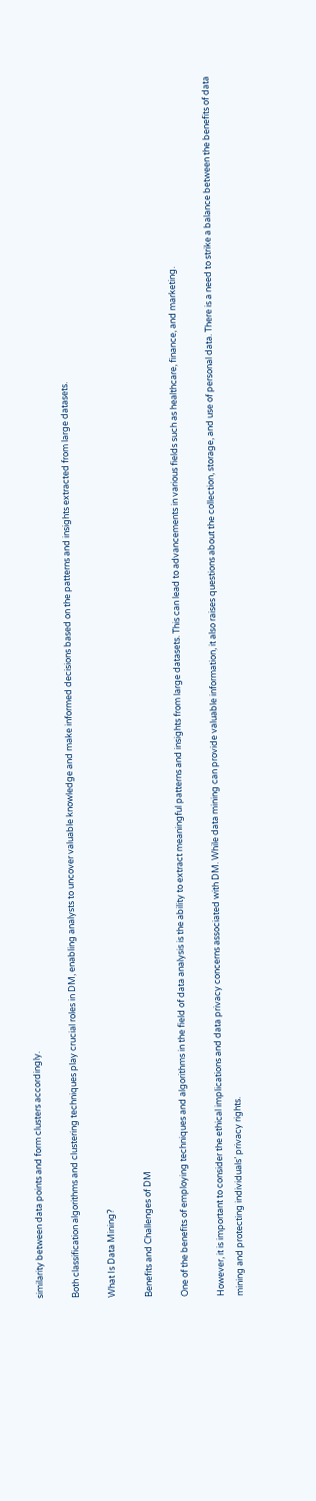similarity between data points and form clusters accordingly.

Both classification algorithms and clustering techniques play crucial roles in DM, enabling analysts to uncover valuable knowledge and make informed decisions based on the patterns and insights extracted from large datasets.

What Is Data Mining?

Benefits and Challenges of DM

One of the benefits of employing techniques and algorithms in the field of data analysis is the ability to extract meaningful patterns and insights from large datasets. This can lead to advancements in various fields such as healthcare, finance, and marketing.

However, it is important to consider the ethical implications and data privacy concerns associated with DM. While data mining can provide valuable information, it also raises questions about the collection, storage, and use of personal data. There is a need to strike a balance between the benefits of data mining and protecting individuals’ privacy rights.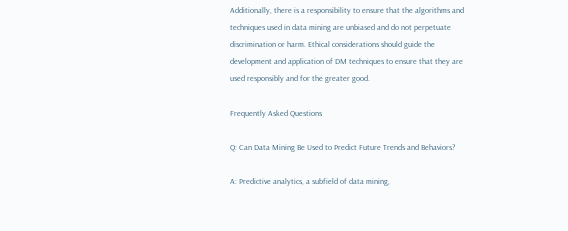Additionally, there is a responsibility to ensure that the algorithms and techniques used in data mining are unbiased and do not perpetuate discrimination or harm. Ethical considerations should guide the development and application of DM techniques to ensure that they are used responsibly and for the greater good.

Frequently Asked Questions

Q: Can Data Mining Be Used to Predict Future Trends and Behaviors?

A: Predictive analytics, a subfield of data mining,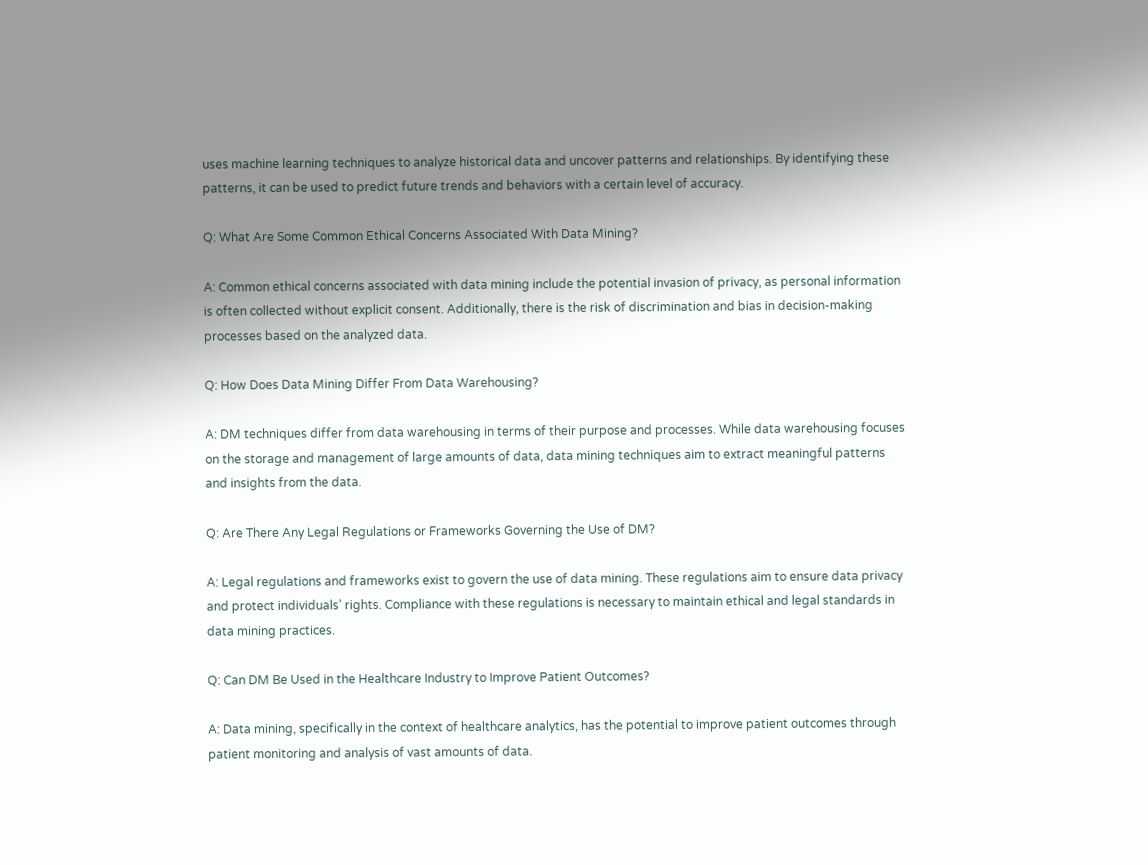uses machine learning techniques to analyze historical data and uncover patterns and relationships. By identifying these patterns, it can be used to predict future trends and behaviors with a certain level of accuracy.

Q: What Are Some Common Ethical Concerns Associated With Data Mining?

A: Common ethical concerns associated with data mining include the potential invasion of privacy, as personal information is often collected without explicit consent. Additionally, there is the risk of discrimination and bias in decision-making processes based on the analyzed data.

Q: How Does Data Mining Differ From Data Warehousing?

A: DM techniques differ from data warehousing in terms of their purpose and processes. While data warehousing focuses on the storage and management of large amounts of data, data mining techniques aim to extract meaningful patterns and insights from the data.

Q: Are There Any Legal Regulations or Frameworks Governing the Use of DM?

A: Legal regulations and frameworks exist to govern the use of data mining. These regulations aim to ensure data privacy and protect individuals’ rights. Compliance with these regulations is necessary to maintain ethical and legal standards in data mining practices.

Q: Can DM Be Used in the Healthcare Industry to Improve Patient Outcomes?

A: Data mining, specifically in the context of healthcare analytics, has the potential to improve patient outcomes through patient monitoring and analysis of vast amounts of data.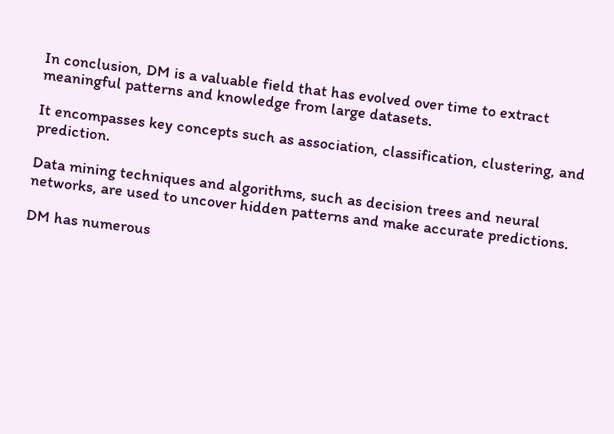In conclusion, DM is a valuable field that has evolved over time to extract meaningful patterns and knowledge from large datasets.

It encompasses key concepts such as association, classification, clustering, and prediction.

Data mining techniques and algorithms, such as decision trees and neural networks, are used to uncover hidden patterns and make accurate predictions.

DM has numerous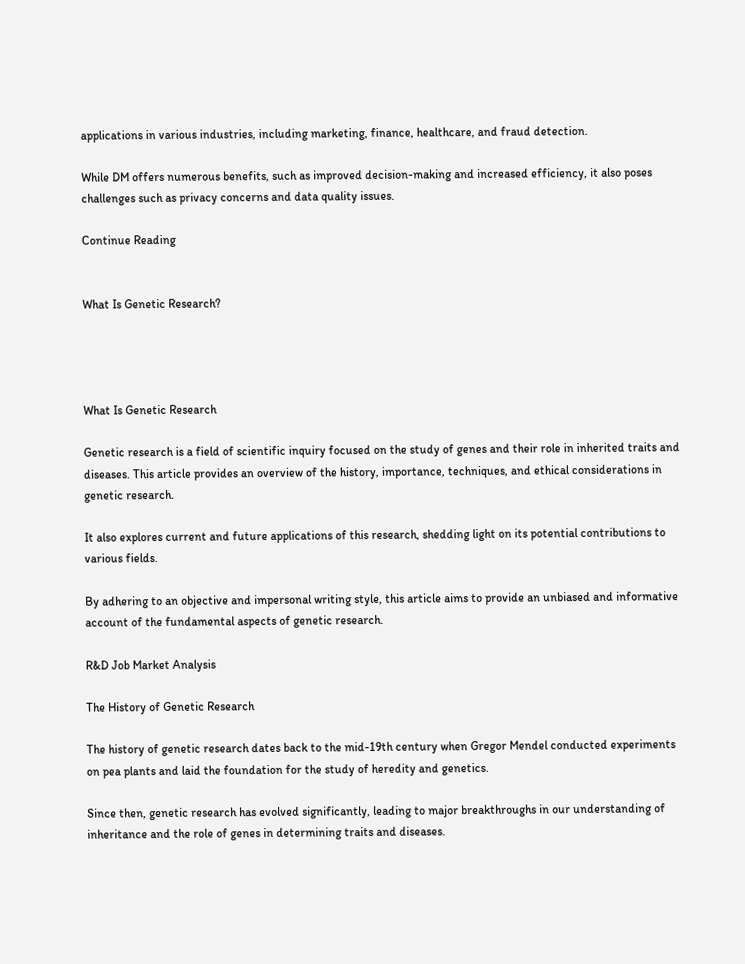applications in various industries, including marketing, finance, healthcare, and fraud detection.

While DM offers numerous benefits, such as improved decision-making and increased efficiency, it also poses challenges such as privacy concerns and data quality issues.

Continue Reading


What Is Genetic Research?




What Is Genetic Research

Genetic research is a field of scientific inquiry focused on the study of genes and their role in inherited traits and diseases. This article provides an overview of the history, importance, techniques, and ethical considerations in genetic research.

It also explores current and future applications of this research, shedding light on its potential contributions to various fields.

By adhering to an objective and impersonal writing style, this article aims to provide an unbiased and informative account of the fundamental aspects of genetic research.

R&D Job Market Analysis

The History of Genetic Research

The history of genetic research dates back to the mid-19th century when Gregor Mendel conducted experiments on pea plants and laid the foundation for the study of heredity and genetics.

Since then, genetic research has evolved significantly, leading to major breakthroughs in our understanding of inheritance and the role of genes in determining traits and diseases.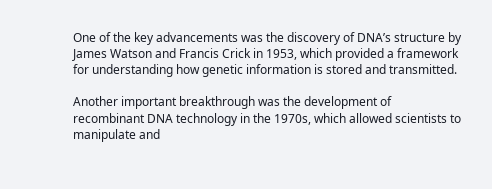One of the key advancements was the discovery of DNA’s structure by James Watson and Francis Crick in 1953, which provided a framework for understanding how genetic information is stored and transmitted.

Another important breakthrough was the development of recombinant DNA technology in the 1970s, which allowed scientists to manipulate and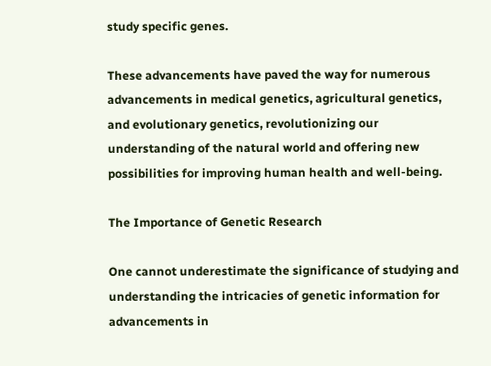study specific genes.

These advancements have paved the way for numerous advancements in medical genetics, agricultural genetics, and evolutionary genetics, revolutionizing our understanding of the natural world and offering new possibilities for improving human health and well-being.

The Importance of Genetic Research

One cannot underestimate the significance of studying and understanding the intricacies of genetic information for advancements in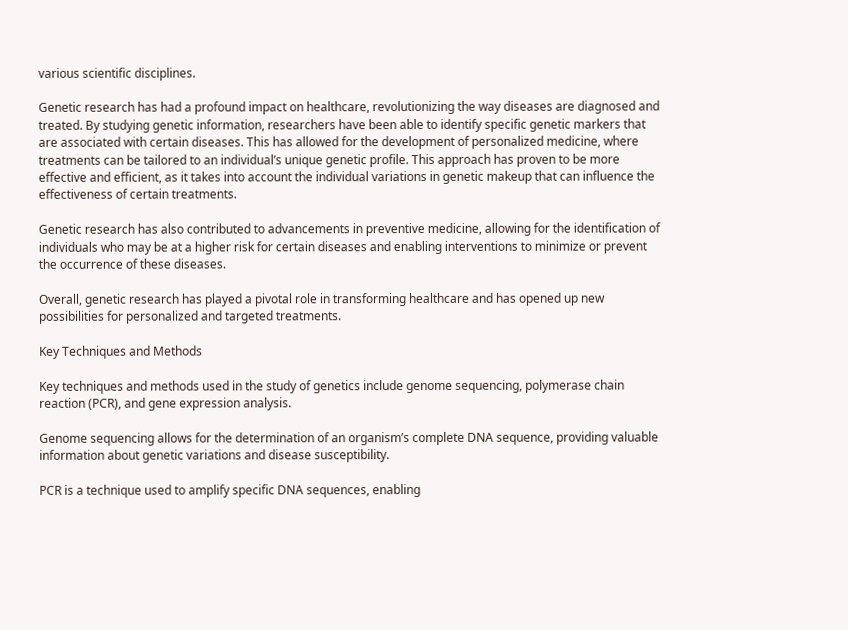various scientific disciplines.

Genetic research has had a profound impact on healthcare, revolutionizing the way diseases are diagnosed and treated. By studying genetic information, researchers have been able to identify specific genetic markers that are associated with certain diseases. This has allowed for the development of personalized medicine, where treatments can be tailored to an individual’s unique genetic profile. This approach has proven to be more effective and efficient, as it takes into account the individual variations in genetic makeup that can influence the effectiveness of certain treatments.

Genetic research has also contributed to advancements in preventive medicine, allowing for the identification of individuals who may be at a higher risk for certain diseases and enabling interventions to minimize or prevent the occurrence of these diseases.

Overall, genetic research has played a pivotal role in transforming healthcare and has opened up new possibilities for personalized and targeted treatments.

Key Techniques and Methods

Key techniques and methods used in the study of genetics include genome sequencing, polymerase chain reaction (PCR), and gene expression analysis.

Genome sequencing allows for the determination of an organism’s complete DNA sequence, providing valuable information about genetic variations and disease susceptibility.

PCR is a technique used to amplify specific DNA sequences, enabling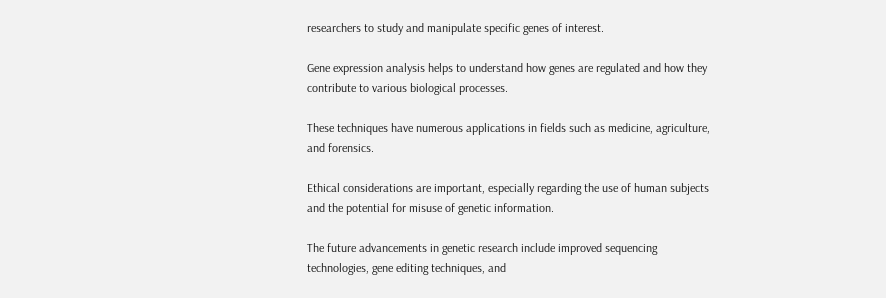researchers to study and manipulate specific genes of interest.

Gene expression analysis helps to understand how genes are regulated and how they contribute to various biological processes.

These techniques have numerous applications in fields such as medicine, agriculture, and forensics.

Ethical considerations are important, especially regarding the use of human subjects and the potential for misuse of genetic information.

The future advancements in genetic research include improved sequencing technologies, gene editing techniques, and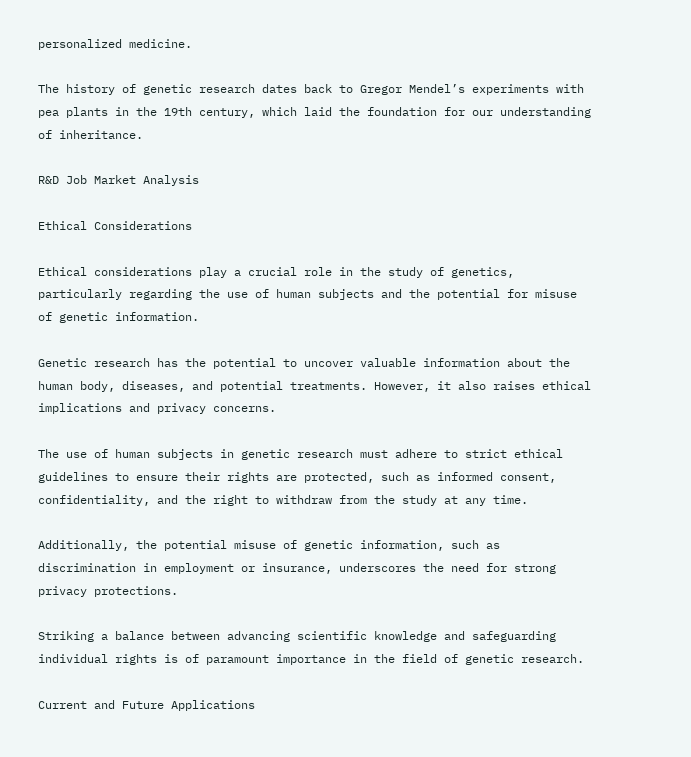personalized medicine.

The history of genetic research dates back to Gregor Mendel’s experiments with pea plants in the 19th century, which laid the foundation for our understanding of inheritance.

R&D Job Market Analysis

Ethical Considerations

Ethical considerations play a crucial role in the study of genetics, particularly regarding the use of human subjects and the potential for misuse of genetic information.

Genetic research has the potential to uncover valuable information about the human body, diseases, and potential treatments. However, it also raises ethical implications and privacy concerns.

The use of human subjects in genetic research must adhere to strict ethical guidelines to ensure their rights are protected, such as informed consent, confidentiality, and the right to withdraw from the study at any time.

Additionally, the potential misuse of genetic information, such as discrimination in employment or insurance, underscores the need for strong privacy protections.

Striking a balance between advancing scientific knowledge and safeguarding individual rights is of paramount importance in the field of genetic research.

Current and Future Applications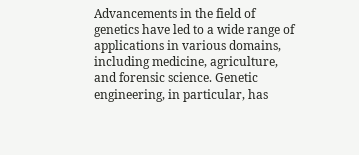Advancements in the field of genetics have led to a wide range of applications in various domains, including medicine, agriculture, and forensic science. Genetic engineering, in particular, has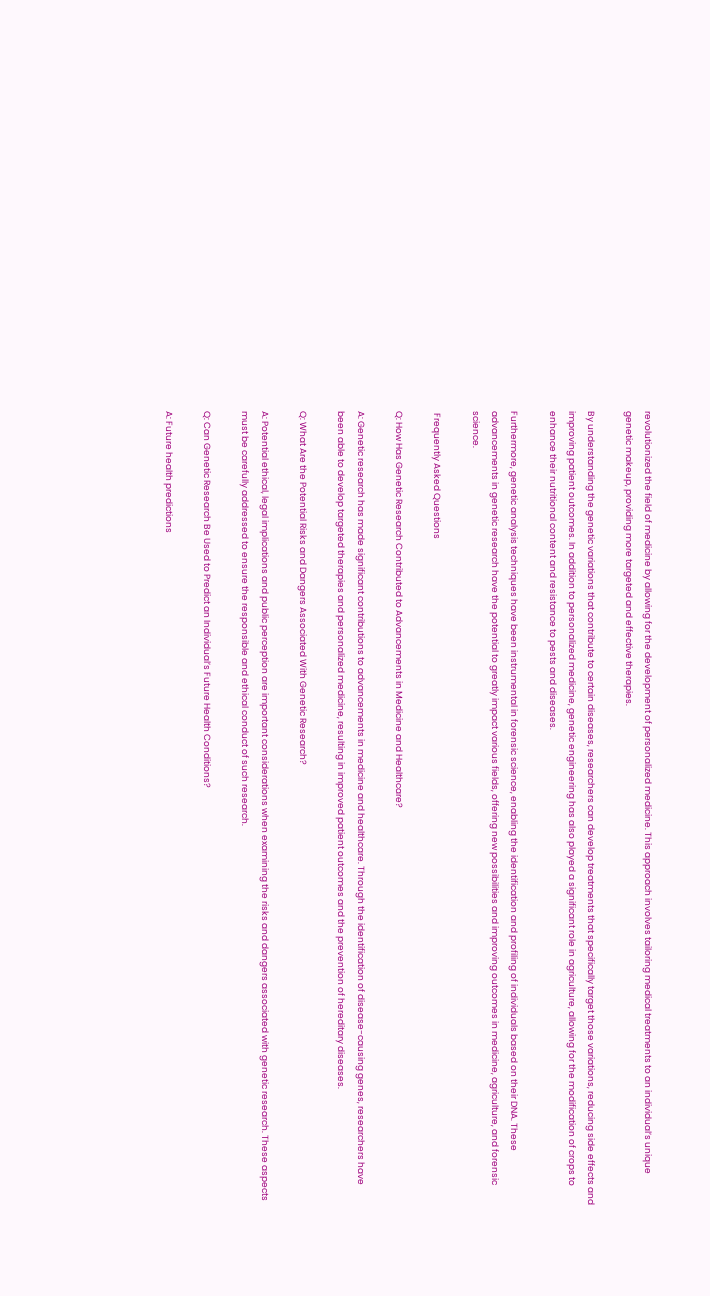revolutionized the field of medicine by allowing for the development of personalized medicine. This approach involves tailoring medical treatments to an individual’s unique genetic makeup, providing more targeted and effective therapies.

By understanding the genetic variations that contribute to certain diseases, researchers can develop treatments that specifically target those variations, reducing side effects and improving patient outcomes. In addition to personalized medicine, genetic engineering has also played a significant role in agriculture, allowing for the modification of crops to enhance their nutritional content and resistance to pests and diseases.

Furthermore, genetic analysis techniques have been instrumental in forensic science, enabling the identification and profiling of individuals based on their DNA. These advancements in genetic research have the potential to greatly impact various fields, offering new possibilities and improving outcomes in medicine, agriculture, and forensic science.

 Frequently Asked Questions

Q: How Has Genetic Research Contributed to Advancements in Medicine and Healthcare?

A: Genetic research has made significant contributions to advancements in medicine and healthcare. Through the identification of disease-causing genes, researchers have been able to develop targeted therapies and personalized medicine, resulting in improved patient outcomes and the prevention of hereditary diseases.

Q: What Are the Potential Risks and Dangers Associated With Genetic Research?

A: Potential ethical, legal implications and public perception are important considerations when examining the risks and dangers associated with genetic research. These aspects must be carefully addressed to ensure the responsible and ethical conduct of such research.

Q: Can Genetic Research Be Used to Predict an Individual’s Future Health Conditions?

A: Future health predictions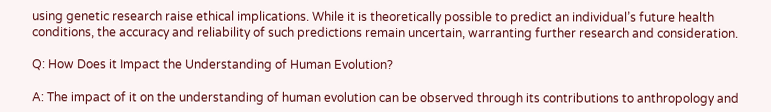using genetic research raise ethical implications. While it is theoretically possible to predict an individual’s future health conditions, the accuracy and reliability of such predictions remain uncertain, warranting further research and consideration.

Q: How Does it Impact the Understanding of Human Evolution?

A: The impact of it on the understanding of human evolution can be observed through its contributions to anthropology and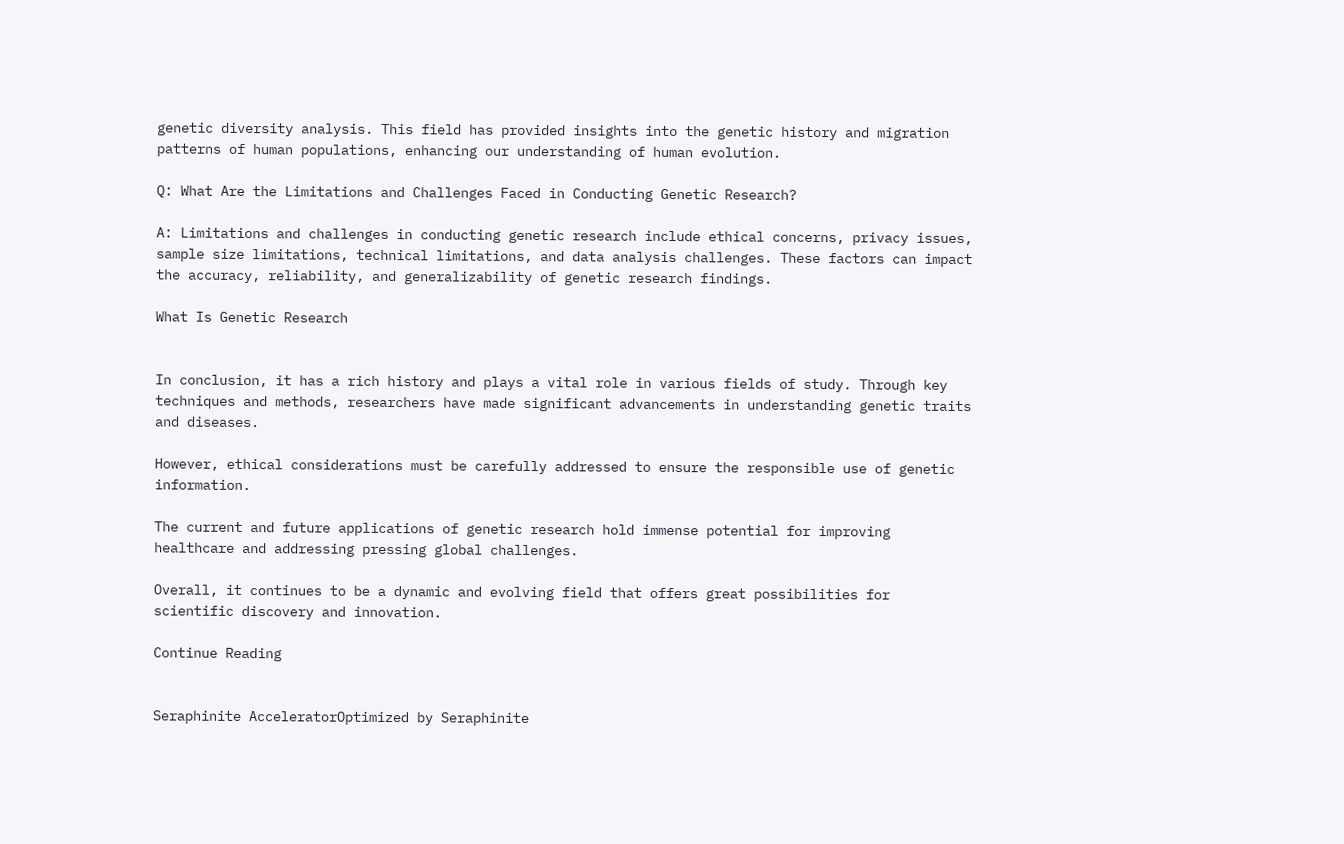genetic diversity analysis. This field has provided insights into the genetic history and migration patterns of human populations, enhancing our understanding of human evolution.

Q: What Are the Limitations and Challenges Faced in Conducting Genetic Research?

A: Limitations and challenges in conducting genetic research include ethical concerns, privacy issues, sample size limitations, technical limitations, and data analysis challenges. These factors can impact the accuracy, reliability, and generalizability of genetic research findings.

What Is Genetic Research


In conclusion, it has a rich history and plays a vital role in various fields of study. Through key techniques and methods, researchers have made significant advancements in understanding genetic traits and diseases.

However, ethical considerations must be carefully addressed to ensure the responsible use of genetic information.

The current and future applications of genetic research hold immense potential for improving healthcare and addressing pressing global challenges.

Overall, it continues to be a dynamic and evolving field that offers great possibilities for scientific discovery and innovation.

Continue Reading


Seraphinite AcceleratorOptimized by Seraphinite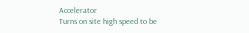Accelerator
Turns on site high speed to be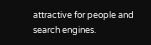attractive for people and search engines.